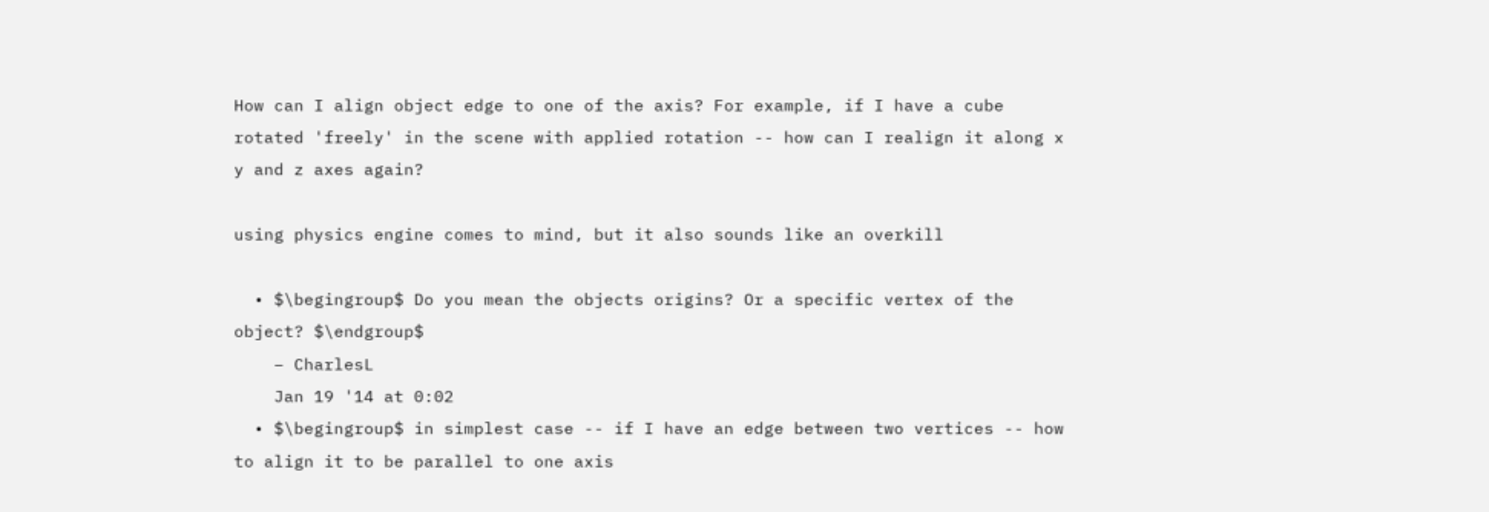How can I align object edge to one of the axis? For example, if I have a cube rotated 'freely' in the scene with applied rotation -- how can I realign it along x y and z axes again?

using physics engine comes to mind, but it also sounds like an overkill

  • $\begingroup$ Do you mean the objects origins? Or a specific vertex of the object? $\endgroup$
    – CharlesL
    Jan 19 '14 at 0:02
  • $\begingroup$ in simplest case -- if I have an edge between two vertices -- how to align it to be parallel to one axis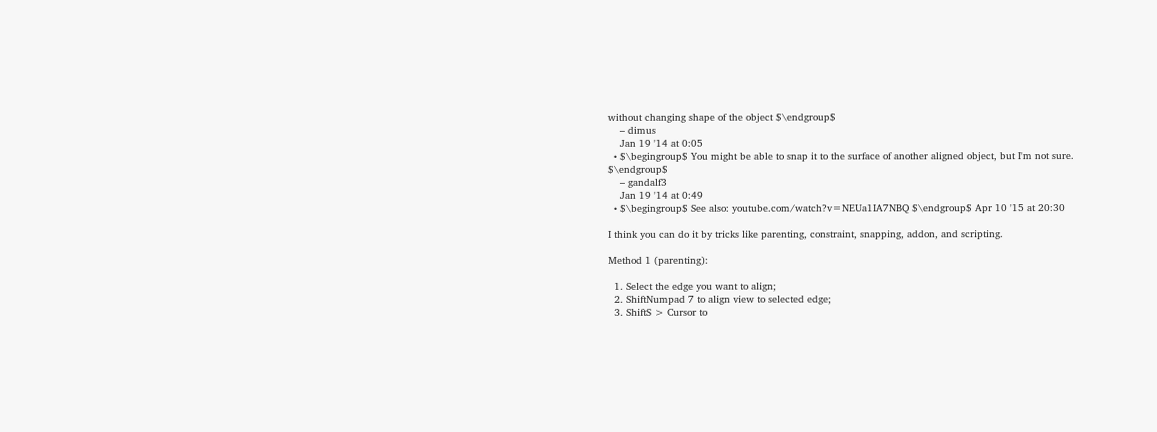without changing shape of the object $\endgroup$
    – dimus
    Jan 19 '14 at 0:05
  • $\begingroup$ You might be able to snap it to the surface of another aligned object, but I'm not sure. $\endgroup$
    – gandalf3
    Jan 19 '14 at 0:49
  • $\begingroup$ See also: youtube.com/watch?v=NEUa1IA7NBQ $\endgroup$ Apr 10 '15 at 20:30

I think you can do it by tricks like parenting, constraint, snapping, addon, and scripting.

Method 1 (parenting):

  1. Select the edge you want to align;
  2. ShiftNumpad 7 to align view to selected edge;
  3. ShiftS > Cursor to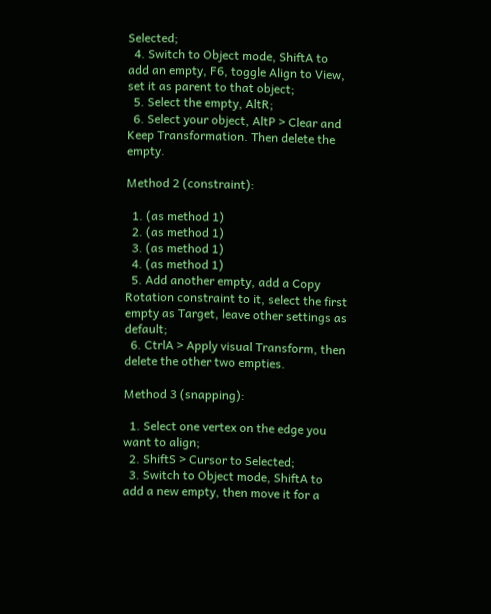Selected;
  4. Switch to Object mode, ShiftA to add an empty, F6, toggle Align to View, set it as parent to that object;
  5. Select the empty, AltR;
  6. Select your object, AltP > Clear and Keep Transformation. Then delete the empty.

Method 2 (constraint):

  1. (as method 1)
  2. (as method 1)
  3. (as method 1)
  4. (as method 1)
  5. Add another empty, add a Copy Rotation constraint to it, select the first empty as Target, leave other settings as default;
  6. CtrlA > Apply visual Transform, then delete the other two empties.

Method 3 (snapping):

  1. Select one vertex on the edge you want to align;
  2. ShiftS > Cursor to Selected;
  3. Switch to Object mode, ShiftA to add a new empty, then move it for a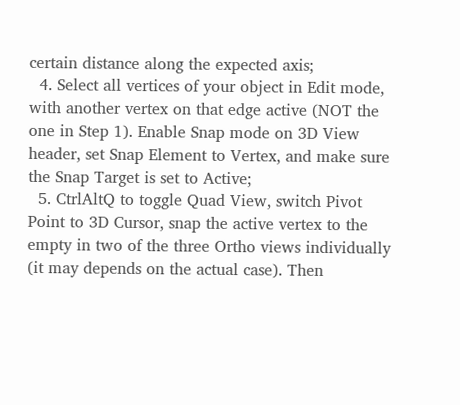certain distance along the expected axis;
  4. Select all vertices of your object in Edit mode, with another vertex on that edge active (NOT the one in Step 1). Enable Snap mode on 3D View header, set Snap Element to Vertex, and make sure the Snap Target is set to Active;
  5. CtrlAltQ to toggle Quad View, switch Pivot Point to 3D Cursor, snap the active vertex to the empty in two of the three Ortho views individually (it may depends on the actual case). Then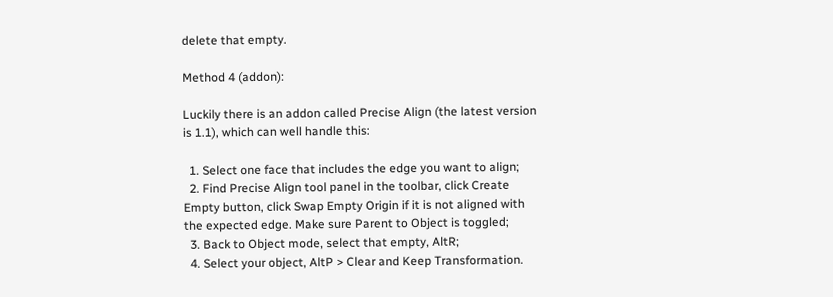delete that empty.

Method 4 (addon):

Luckily there is an addon called Precise Align (the latest version is 1.1), which can well handle this:

  1. Select one face that includes the edge you want to align;
  2. Find Precise Align tool panel in the toolbar, click Create Empty button, click Swap Empty Origin if it is not aligned with the expected edge. Make sure Parent to Object is toggled;
  3. Back to Object mode, select that empty, AltR;
  4. Select your object, AltP > Clear and Keep Transformation.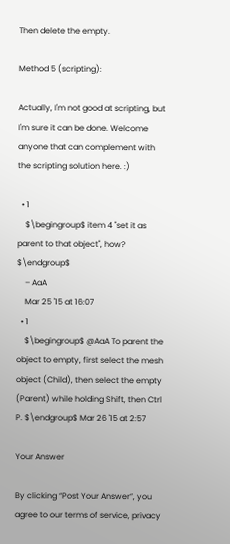Then delete the empty.

Method 5 (scripting):

Actually, I'm not good at scripting, but I'm sure it can be done. Welcome anyone that can complement with the scripting solution here. :)

  • 1
    $\begingroup$ item 4 "set it as parent to that object", how? $\endgroup$
    – AaA
    Mar 25 '15 at 16:07
  • 1
    $\begingroup$ @AaA To parent the object to empty, first select the mesh object (Child), then select the empty (Parent) while holding Shift, then Ctrl P. $\endgroup$ Mar 26 '15 at 2:57

Your Answer

By clicking “Post Your Answer”, you agree to our terms of service, privacy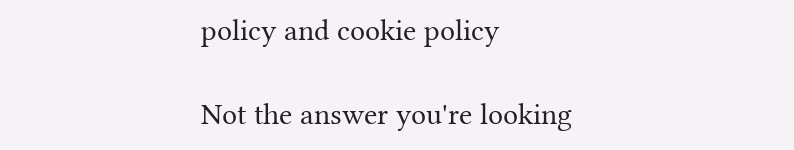policy and cookie policy

Not the answer you're looking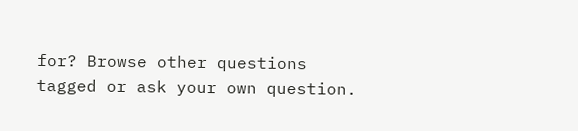for? Browse other questions tagged or ask your own question.